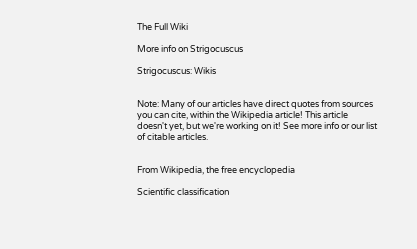The Full Wiki

More info on Strigocuscus

Strigocuscus: Wikis


Note: Many of our articles have direct quotes from sources you can cite, within the Wikipedia article! This article doesn't yet, but we're working on it! See more info or our list of citable articles.


From Wikipedia, the free encyclopedia

Scientific classification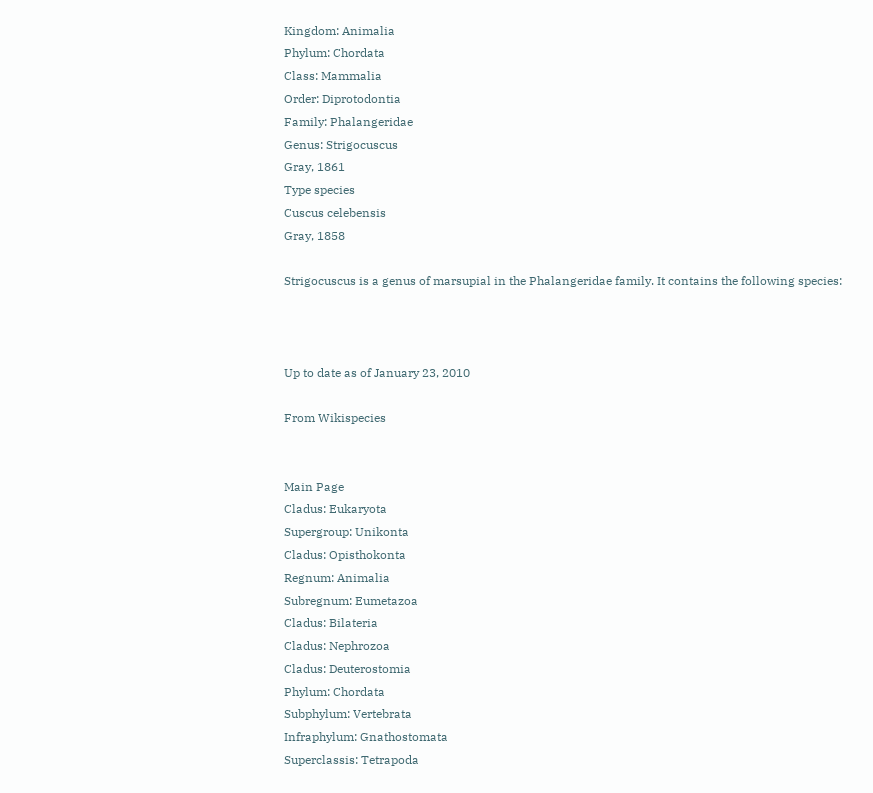Kingdom: Animalia
Phylum: Chordata
Class: Mammalia
Order: Diprotodontia
Family: Phalangeridae
Genus: Strigocuscus
Gray, 1861
Type species
Cuscus celebensis
Gray, 1858

Strigocuscus is a genus of marsupial in the Phalangeridae family. It contains the following species:



Up to date as of January 23, 2010

From Wikispecies


Main Page
Cladus: Eukaryota
Supergroup: Unikonta
Cladus: Opisthokonta
Regnum: Animalia
Subregnum: Eumetazoa
Cladus: Bilateria
Cladus: Nephrozoa
Cladus: Deuterostomia
Phylum: Chordata
Subphylum: Vertebrata
Infraphylum: Gnathostomata
Superclassis: Tetrapoda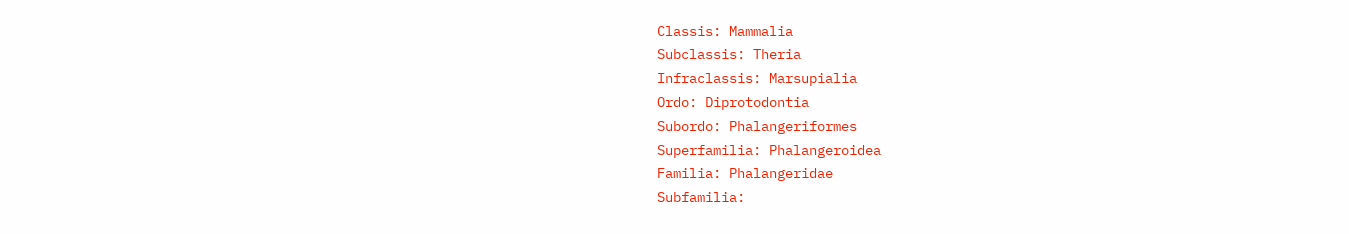Classis: Mammalia
Subclassis: Theria
Infraclassis: Marsupialia
Ordo: Diprotodontia
Subordo: Phalangeriformes
Superfamilia: Phalangeroidea
Familia: Phalangeridae
Subfamilia: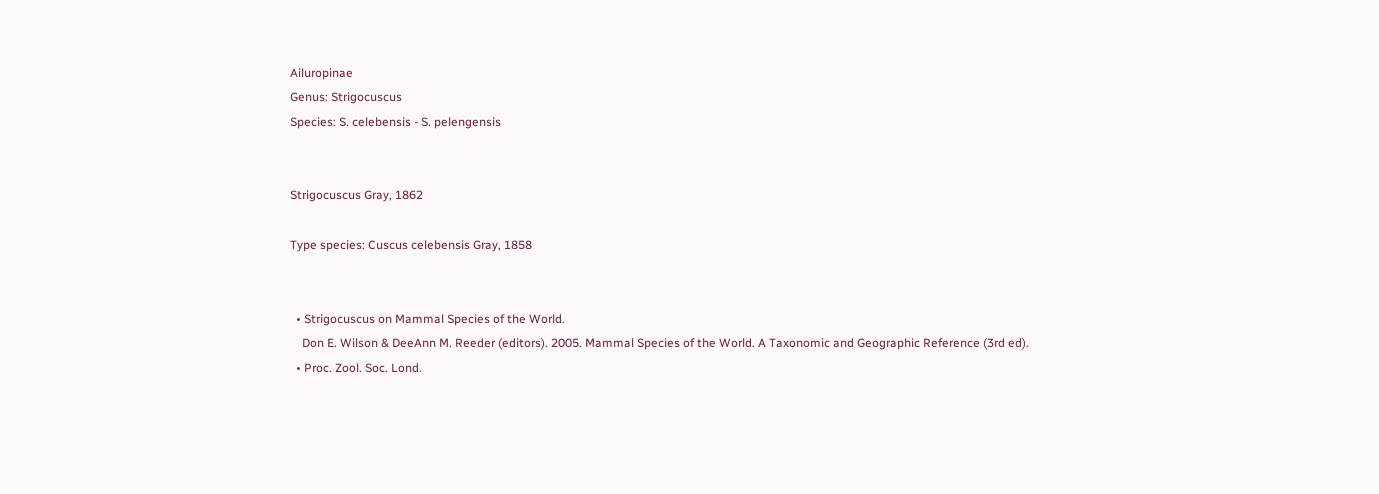Ailuropinae
Genus: Strigocuscus
Species: S. celebensis - S. pelengensis


Strigocuscus Gray, 1862

Type species: Cuscus celebensis Gray, 1858


  • Strigocuscus on Mammal Species of the World.
    Don E. Wilson & DeeAnn M. Reeder (editors). 2005. Mammal Species of the World. A Taxonomic and Geographic Reference (3rd ed).
  • Proc. Zool. Soc. Lond.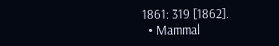1861: 319 [1862].
  • Mammal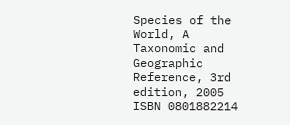Species of the World, A Taxonomic and Geographic Reference, 3rd edition, 2005 ISBN 0801882214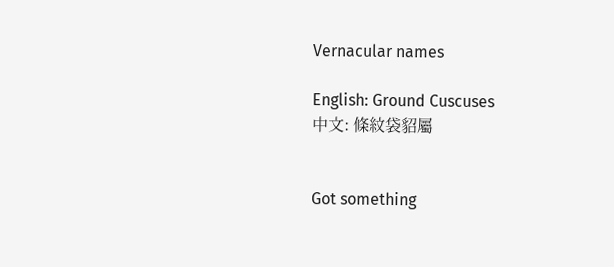Vernacular names

English: Ground Cuscuses
中文: 條紋袋貂屬


Got something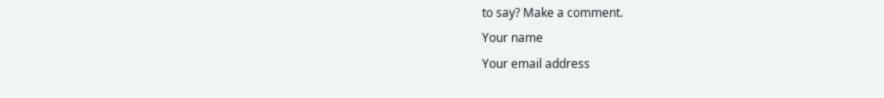to say? Make a comment.
Your name
Your email address